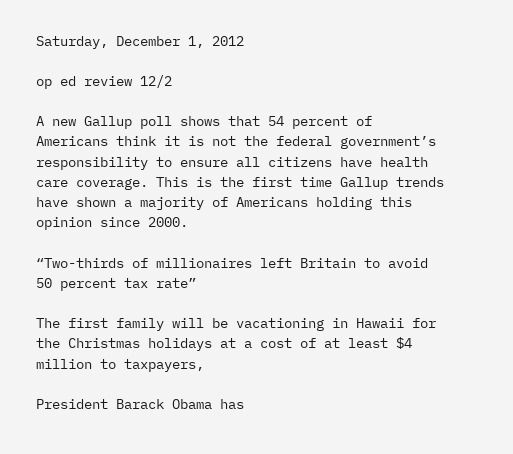Saturday, December 1, 2012

op ed review 12/2

A new Gallup poll shows that 54 percent of Americans think it is not the federal government’s responsibility to ensure all citizens have health care coverage. This is the first time Gallup trends have shown a majority of Americans holding this opinion since 2000.

“Two-thirds of millionaires left Britain to avoid 50 percent tax rate”

The first family will be vacationing in Hawaii for the Christmas holidays at a cost of at least $4 million to taxpayers,

President Barack Obama has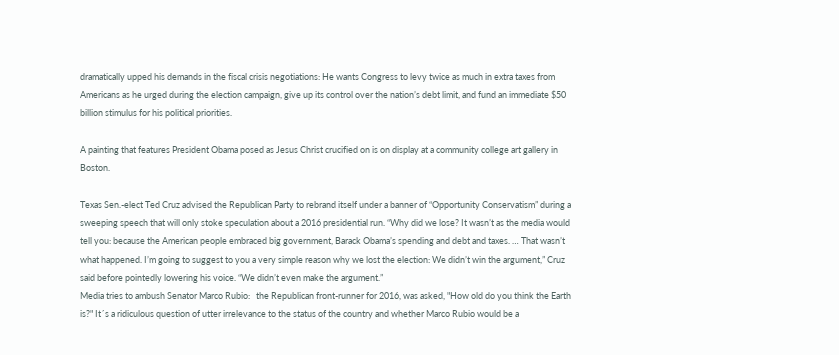dramatically upped his demands in the fiscal crisis negotiations: He wants Congress to levy twice as much in extra taxes from Americans as he urged during the election campaign, give up its control over the nation’s debt limit, and fund an immediate $50 billion stimulus for his political priorities.

A painting that features President Obama posed as Jesus Christ crucified on is on display at a community college art gallery in Boston.

Texas Sen.-elect Ted Cruz advised the Republican Party to rebrand itself under a banner of “Opportunity Conservatism” during a sweeping speech that will only stoke speculation about a 2016 presidential run. “Why did we lose? It wasn’t as the media would tell you: because the American people embraced big government, Barack Obama’s spending and debt and taxes. … That wasn’t what happened. I’m going to suggest to you a very simple reason why we lost the election: We didn’t win the argument,” Cruz said before pointedly lowering his voice. “We didn’t even make the argument.”
Media tries to ambush Senator Marco Rubio:   the Republican front-runner for 2016, was asked, "How old do you think the Earth is?" It´s a ridiculous question of utter irrelevance to the status of the country and whether Marco Rubio would be a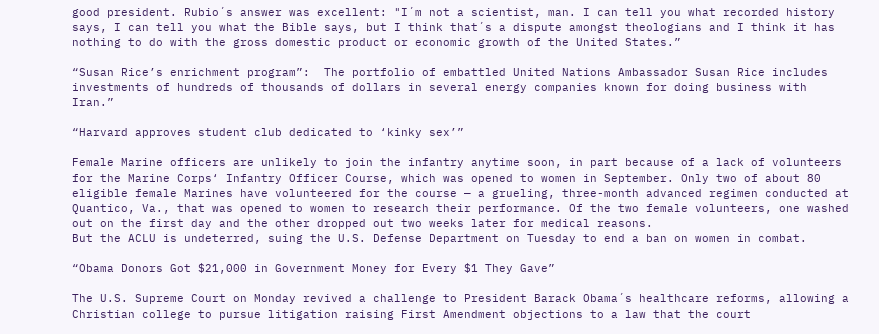good president. Rubio´s answer was excellent: "I´m not a scientist, man. I can tell you what recorded history says, I can tell you what the Bible says, but I think that´s a dispute amongst theologians and I think it has nothing to do with the gross domestic product or economic growth of the United States.”

“Susan Rice’s enrichment program”:  The portfolio of embattled United Nations Ambassador Susan Rice includes investments of hundreds of thousands of dollars in several energy companies known for doing business with Iran.”

“Harvard approves student club dedicated to ‘kinky sex’”

Female Marine officers are unlikely to join the infantry anytime soon, in part because of a lack of volunteers for the Marine Corps‘ Infantry Officer Course, which was opened to women in September. Only two of about 80 eligible female Marines have volunteered for the course — a grueling, three-month advanced regimen conducted at Quantico, Va., that was opened to women to research their performance. Of the two female volunteers, one washed out on the first day and the other dropped out two weeks later for medical reasons.
But the ACLU is undeterred, suing the U.S. Defense Department on Tuesday to end a ban on women in combat.

“Obama Donors Got $21,000 in Government Money for Every $1 They Gave”

The U.S. Supreme Court on Monday revived a challenge to President Barack Obama´s healthcare reforms, allowing a Christian college to pursue litigation raising First Amendment objections to a law that the court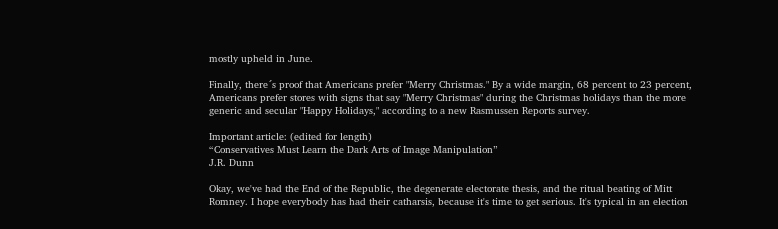mostly upheld in June.

Finally, there´s proof that Americans prefer "Merry Christmas." By a wide margin, 68 percent to 23 percent, Americans prefer stores with signs that say "Merry Christmas" during the Christmas holidays than the more generic and secular "Happy Holidays," according to a new Rasmussen Reports survey.

Important article: (edited for length)
“Conservatives Must Learn the Dark Arts of Image Manipulation”
J.R. Dunn

Okay, we've had the End of the Republic, the degenerate electorate thesis, and the ritual beating of Mitt Romney. I hope everybody has had their catharsis, because it's time to get serious. It's typical in an election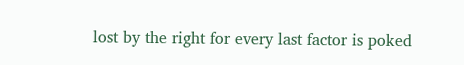lost by the right for every last factor is poked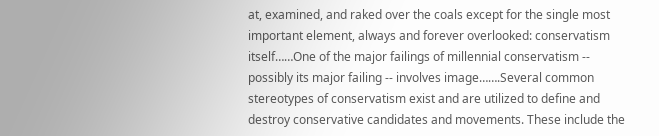at, examined, and raked over the coals except for the single most important element, always and forever overlooked: conservatism itself……One of the major failings of millennial conservatism -- possibly its major failing -- involves image…….Several common stereotypes of conservatism exist and are utilized to define and destroy conservative candidates and movements. These include the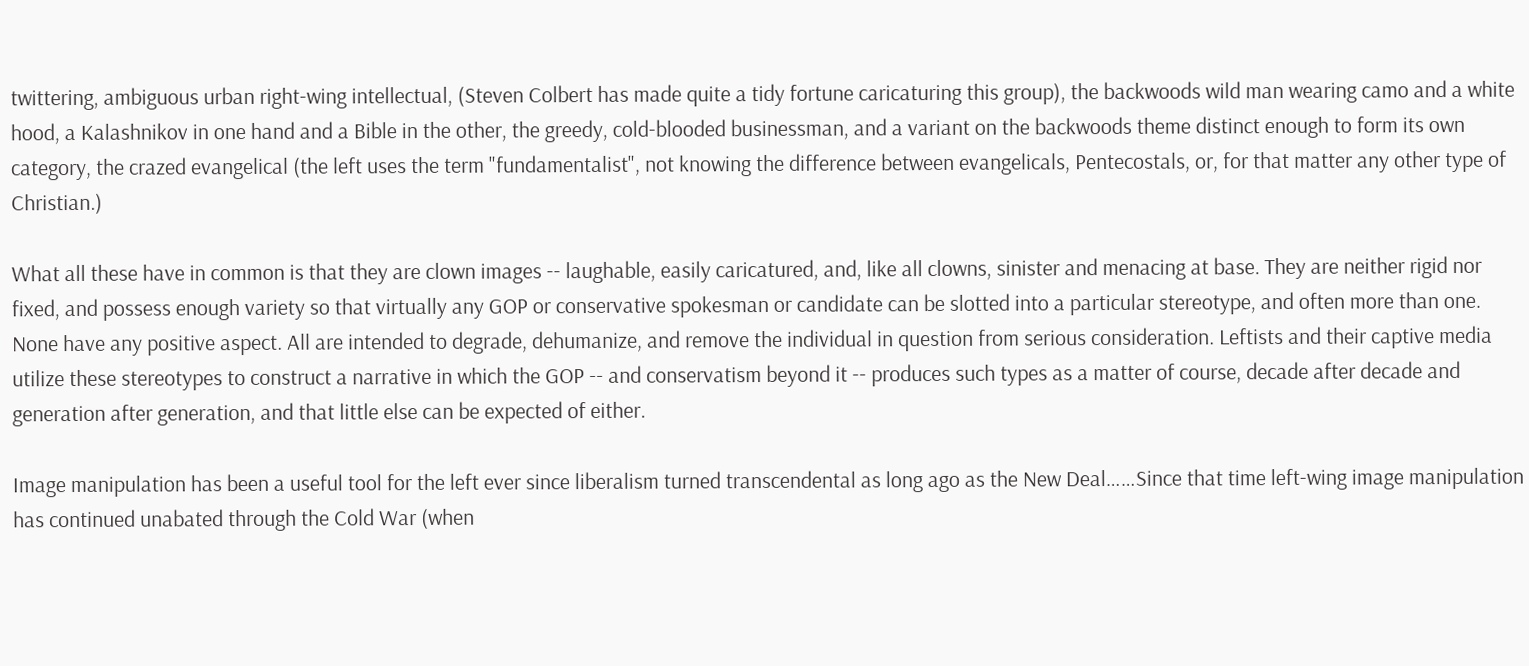twittering, ambiguous urban right-wing intellectual, (Steven Colbert has made quite a tidy fortune caricaturing this group), the backwoods wild man wearing camo and a white hood, a Kalashnikov in one hand and a Bible in the other, the greedy, cold-blooded businessman, and a variant on the backwoods theme distinct enough to form its own category, the crazed evangelical (the left uses the term "fundamentalist", not knowing the difference between evangelicals, Pentecostals, or, for that matter any other type of Christian.)

What all these have in common is that they are clown images -- laughable, easily caricatured, and, like all clowns, sinister and menacing at base. They are neither rigid nor fixed, and possess enough variety so that virtually any GOP or conservative spokesman or candidate can be slotted into a particular stereotype, and often more than one.  None have any positive aspect. All are intended to degrade, dehumanize, and remove the individual in question from serious consideration. Leftists and their captive media utilize these stereotypes to construct a narrative in which the GOP -- and conservatism beyond it -- produces such types as a matter of course, decade after decade and generation after generation, and that little else can be expected of either.

Image manipulation has been a useful tool for the left ever since liberalism turned transcendental as long ago as the New Deal……Since that time left-wing image manipulation has continued unabated through the Cold War (when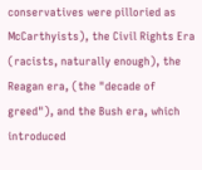conservatives were pilloried as McCarthyists), the Civil Rights Era (racists, naturally enough), the Reagan era, (the "decade of greed"), and the Bush era, which introduced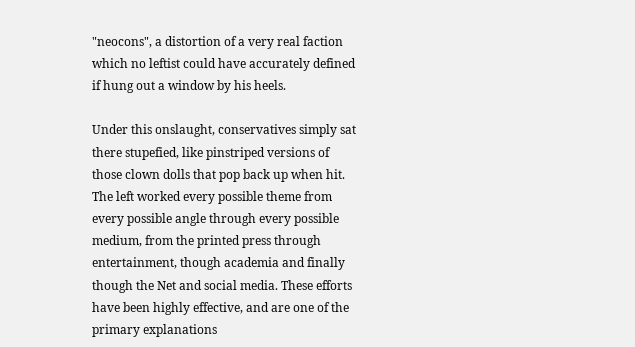"neocons", a distortion of a very real faction which no leftist could have accurately defined if hung out a window by his heels.

Under this onslaught, conservatives simply sat there stupefied, like pinstriped versions of those clown dolls that pop back up when hit. The left worked every possible theme from every possible angle through every possible medium, from the printed press through entertainment, though academia and finally though the Net and social media. These efforts have been highly effective, and are one of the primary explanations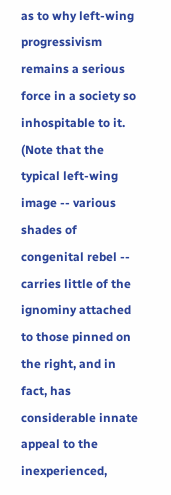as to why left-wing progressivism remains a serious force in a society so inhospitable to it. (Note that the typical left-wing image -- various shades of congenital rebel -- carries little of the ignominy attached to those pinned on the right, and in fact, has considerable innate appeal to the inexperienced,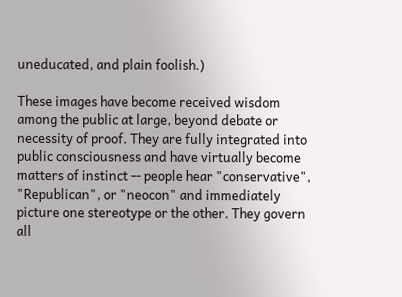uneducated, and plain foolish.)

These images have become received wisdom among the public at large, beyond debate or necessity of proof. They are fully integrated into public consciousness and have virtually become matters of instinct -- people hear "conservative", "Republican", or "neocon" and immediately picture one stereotype or the other. They govern all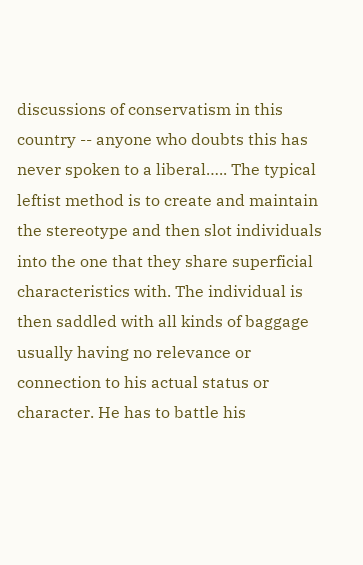discussions of conservatism in this country -- anyone who doubts this has never spoken to a liberal….. The typical leftist method is to create and maintain the stereotype and then slot individuals into the one that they share superficial characteristics with. The individual is then saddled with all kinds of baggage usually having no relevance or connection to his actual status or character. He has to battle his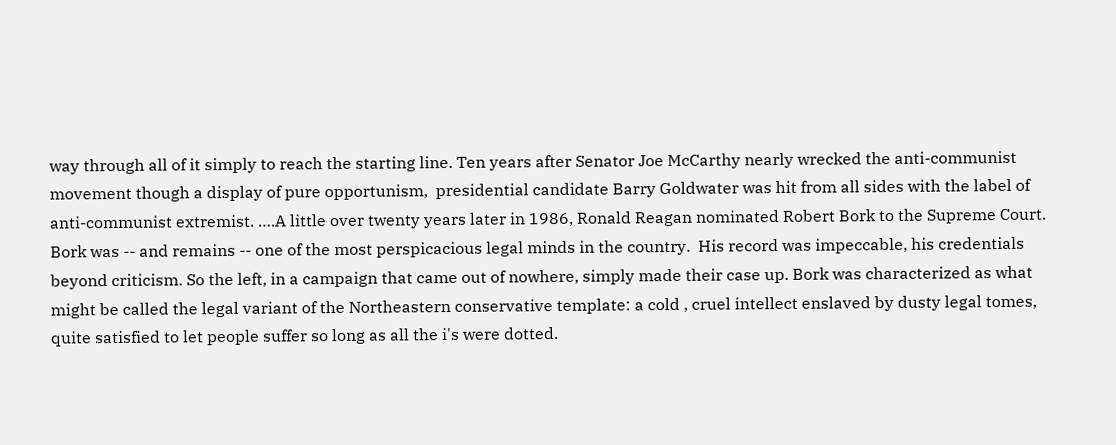way through all of it simply to reach the starting line. Ten years after Senator Joe McCarthy nearly wrecked the anti-communist movement though a display of pure opportunism,  presidential candidate Barry Goldwater was hit from all sides with the label of anti-communist extremist. ….A little over twenty years later in 1986, Ronald Reagan nominated Robert Bork to the Supreme Court. Bork was -- and remains -- one of the most perspicacious legal minds in the country.  His record was impeccable, his credentials beyond criticism. So the left, in a campaign that came out of nowhere, simply made their case up. Bork was characterized as what might be called the legal variant of the Northeastern conservative template: a cold , cruel intellect enslaved by dusty legal tomes, quite satisfied to let people suffer so long as all the i's were dotted.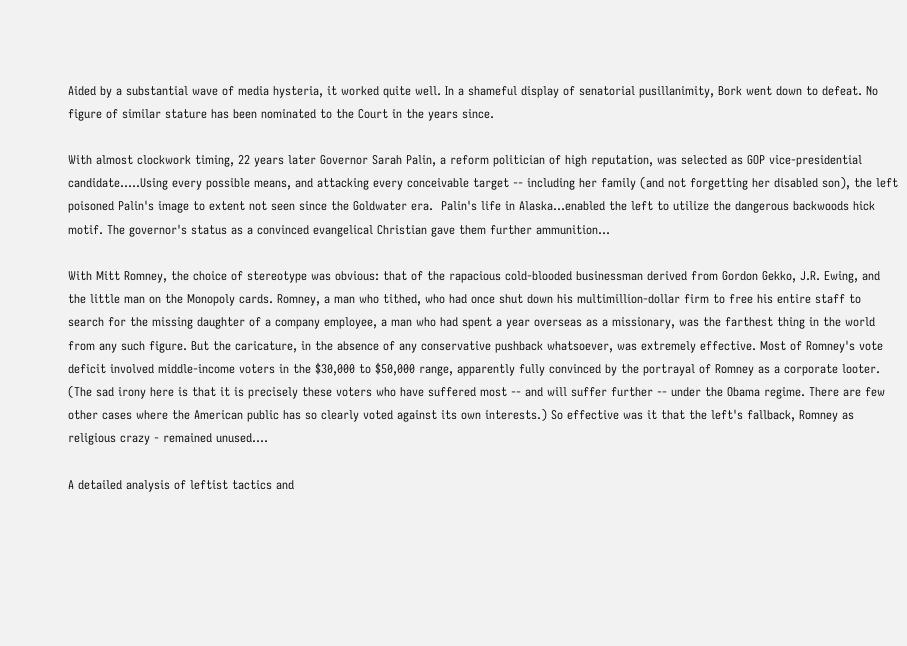Aided by a substantial wave of media hysteria, it worked quite well. In a shameful display of senatorial pusillanimity, Bork went down to defeat. No figure of similar stature has been nominated to the Court in the years since.

With almost clockwork timing, 22 years later Governor Sarah Palin, a reform politician of high reputation, was selected as GOP vice-presidential candidate…..Using every possible means, and attacking every conceivable target -- including her family (and not forgetting her disabled son), the left poisoned Palin's image to extent not seen since the Goldwater era.  Palin's life in Alaska…enabled the left to utilize the dangerous backwoods hick motif. The governor's status as a convinced evangelical Christian gave them further ammunition…

With Mitt Romney, the choice of stereotype was obvious: that of the rapacious cold-blooded businessman derived from Gordon Gekko, J.R. Ewing, and the little man on the Monopoly cards. Romney, a man who tithed, who had once shut down his multimillion-dollar firm to free his entire staff to search for the missing daughter of a company employee, a man who had spent a year overseas as a missionary, was the farthest thing in the world from any such figure. But the caricature, in the absence of any conservative pushback whatsoever, was extremely effective. Most of Romney's vote deficit involved middle-income voters in the $30,000 to $50,000 range, apparently fully convinced by the portrayal of Romney as a corporate looter. (The sad irony here is that it is precisely these voters who have suffered most -- and will suffer further -- under the Obama regime. There are few other cases where the American public has so clearly voted against its own interests.) So effective was it that the left's fallback, Romney as religious crazy - remained unused….

A detailed analysis of leftist tactics and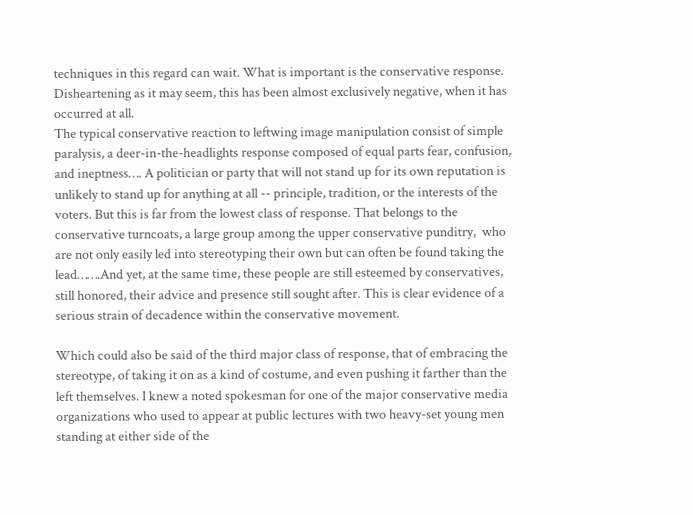techniques in this regard can wait. What is important is the conservative response. Disheartening as it may seem, this has been almost exclusively negative, when it has occurred at all.
The typical conservative reaction to leftwing image manipulation consist of simple paralysis, a deer-in-the-headlights response composed of equal parts fear, confusion, and ineptness…. A politician or party that will not stand up for its own reputation is unlikely to stand up for anything at all -- principle, tradition, or the interests of the voters. But this is far from the lowest class of response. That belongs to the conservative turncoats, a large group among the upper conservative punditry,  who are not only easily led into stereotyping their own but can often be found taking the lead…….And yet, at the same time, these people are still esteemed by conservatives, still honored, their advice and presence still sought after. This is clear evidence of a serious strain of decadence within the conservative movement.

Which could also be said of the third major class of response, that of embracing the stereotype, of taking it on as a kind of costume, and even pushing it farther than the left themselves. I knew a noted spokesman for one of the major conservative media organizations who used to appear at public lectures with two heavy-set young men standing at either side of the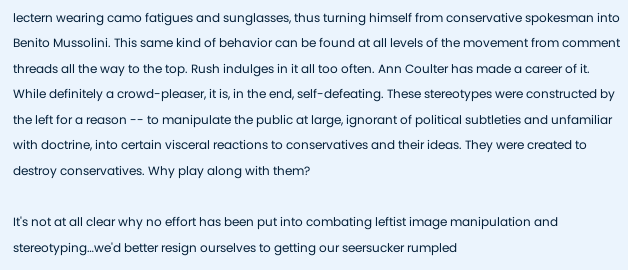lectern wearing camo fatigues and sunglasses, thus turning himself from conservative spokesman into Benito Mussolini. This same kind of behavior can be found at all levels of the movement from comment threads all the way to the top. Rush indulges in it all too often. Ann Coulter has made a career of it. While definitely a crowd-pleaser, it is, in the end, self-defeating. These stereotypes were constructed by the left for a reason -- to manipulate the public at large, ignorant of political subtleties and unfamiliar with doctrine, into certain visceral reactions to conservatives and their ideas. They were created to destroy conservatives. Why play along with them?

It's not at all clear why no effort has been put into combating leftist image manipulation and stereotyping…we'd better resign ourselves to getting our seersucker rumpled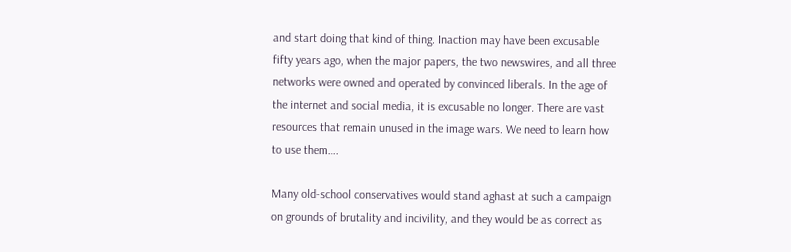and start doing that kind of thing. Inaction may have been excusable fifty years ago, when the major papers, the two newswires, and all three networks were owned and operated by convinced liberals. In the age of the internet and social media, it is excusable no longer. There are vast resources that remain unused in the image wars. We need to learn how to use them….

Many old-school conservatives would stand aghast at such a campaign on grounds of brutality and incivility, and they would be as correct as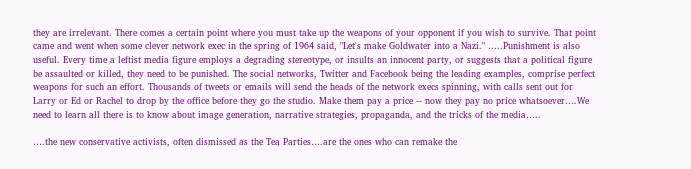they are irrelevant. There comes a certain point where you must take up the weapons of your opponent if you wish to survive. That point came and went when some clever network exec in the spring of 1964 said, "Let's make Goldwater into a Nazi." …..Punishment is also useful. Every time a leftist media figure employs a degrading stereotype, or insults an innocent party, or suggests that a political figure be assaulted or killed, they need to be punished. The social networks, Twitter and Facebook being the leading examples, comprise perfect weapons for such an effort. Thousands of tweets or emails will send the heads of the network execs spinning, with calls sent out for Larry or Ed or Rachel to drop by the office before they go the studio. Make them pay a price -- now they pay no price whatsoever….We need to learn all there is to know about image generation, narrative strategies, propaganda, and the tricks of the media…..

….the new conservative activists, often dismissed as the Tea Parties….are the ones who can remake the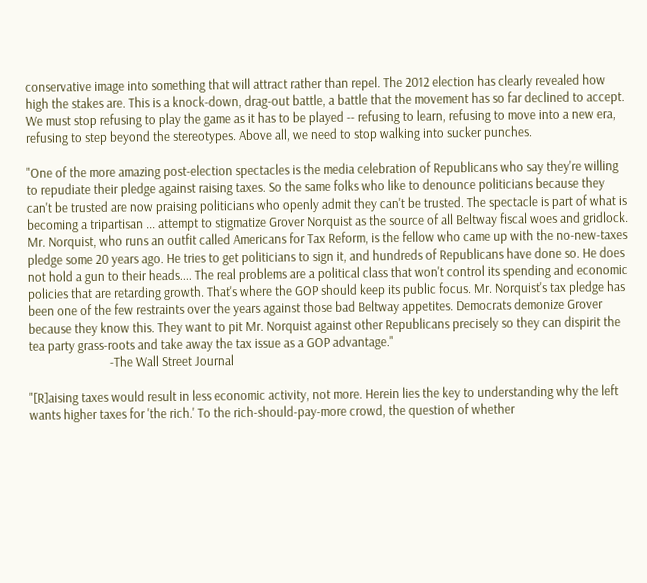conservative image into something that will attract rather than repel. The 2012 election has clearly revealed how high the stakes are. This is a knock-down, drag-out battle, a battle that the movement has so far declined to accept. We must stop refusing to play the game as it has to be played -- refusing to learn, refusing to move into a new era, refusing to step beyond the stereotypes. Above all, we need to stop walking into sucker punches.

"One of the more amazing post-election spectacles is the media celebration of Republicans who say they're willing to repudiate their pledge against raising taxes. So the same folks who like to denounce politicians because they can't be trusted are now praising politicians who openly admit they can't be trusted. The spectacle is part of what is becoming a tripartisan ... attempt to stigmatize Grover Norquist as the source of all Beltway fiscal woes and gridlock. Mr. Norquist, who runs an outfit called Americans for Tax Reform, is the fellow who came up with the no-new-taxes pledge some 20 years ago. He tries to get politicians to sign it, and hundreds of Republicans have done so. He does not hold a gun to their heads.... The real problems are a political class that won't control its spending and economic policies that are retarding growth. That's where the GOP should keep its public focus. Mr. Norquist's tax pledge has been one of the few restraints over the years against those bad Beltway appetites. Democrats demonize Grover because they know this. They want to pit Mr. Norquist against other Republicans precisely so they can dispirit the tea party grass-roots and take away the tax issue as a GOP advantage."
                           -The Wall Street Journal

"[R]aising taxes would result in less economic activity, not more. Herein lies the key to understanding why the left wants higher taxes for 'the rich.' To the rich-should-pay-more crowd, the question of whether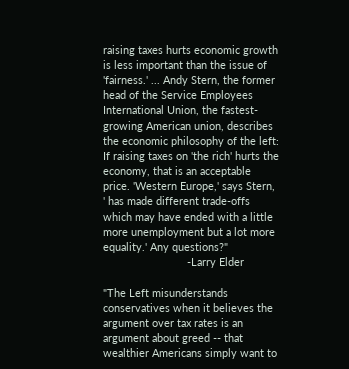raising taxes hurts economic growth is less important than the issue of 'fairness.' ... Andy Stern, the former head of the Service Employees International Union, the fastest-growing American union, describes the economic philosophy of the left: If raising taxes on 'the rich' hurts the economy, that is an acceptable price. 'Western Europe,' says Stern, ' has made different trade-offs which may have ended with a little more unemployment but a lot more equality.' Any questions?"
                            -Larry Elder

"The Left misunderstands conservatives when it believes the argument over tax rates is an argument about greed -- that wealthier Americans simply want to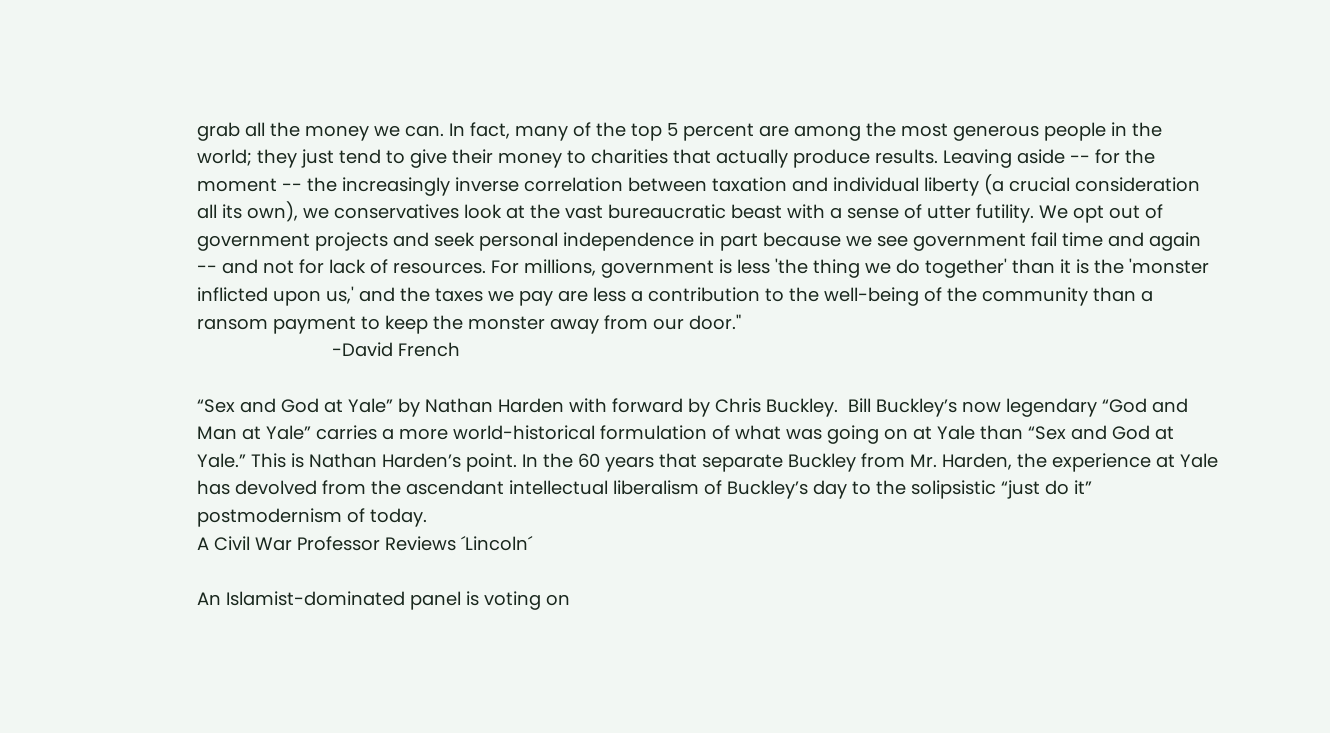grab all the money we can. In fact, many of the top 5 percent are among the most generous people in the world; they just tend to give their money to charities that actually produce results. Leaving aside -- for the moment -- the increasingly inverse correlation between taxation and individual liberty (a crucial consideration all its own), we conservatives look at the vast bureaucratic beast with a sense of utter futility. We opt out of government projects and seek personal independence in part because we see government fail time and again -- and not for lack of resources. For millions, government is less 'the thing we do together' than it is the 'monster inflicted upon us,' and the taxes we pay are less a contribution to the well-being of the community than a ransom payment to keep the monster away from our door."
                           -David French

“Sex and God at Yale” by Nathan Harden with forward by Chris Buckley.  Bill Buckley’s now legendary “God and Man at Yale” carries a more world-historical formulation of what was going on at Yale than “Sex and God at Yale.” This is Nathan Harden’s point. In the 60 years that separate Buckley from Mr. Harden, the experience at Yale has devolved from the ascendant intellectual liberalism of Buckley’s day to the solipsistic “just do it” postmodernism of today.
A Civil War Professor Reviews ´Lincoln´

An Islamist-dominated panel is voting on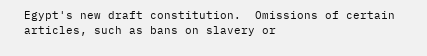Egypt's new draft constitution.  Omissions of certain articles, such as bans on slavery or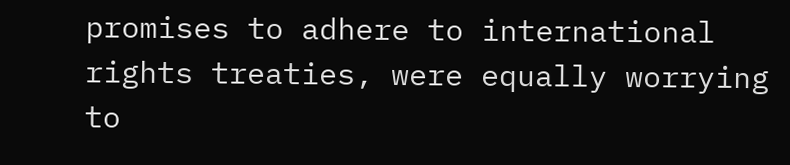promises to adhere to international rights treaties, were equally worrying to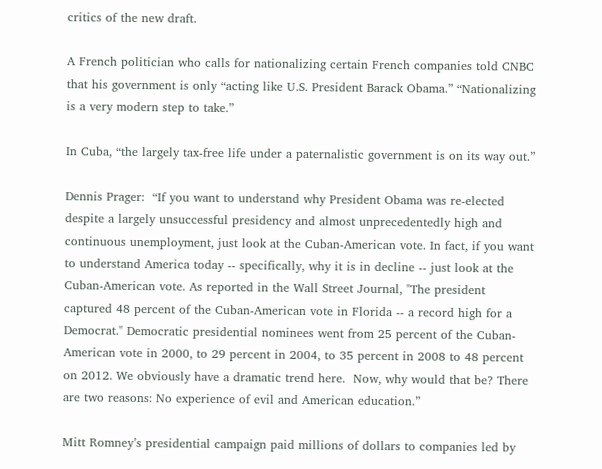critics of the new draft.

A French politician who calls for nationalizing certain French companies told CNBC that his government is only “acting like U.S. President Barack Obama.” “Nationalizing is a very modern step to take.”

In Cuba, “the largely tax-free life under a paternalistic government is on its way out.”

Dennis Prager:  “If you want to understand why President Obama was re-elected despite a largely unsuccessful presidency and almost unprecedentedly high and continuous unemployment, just look at the Cuban-American vote. In fact, if you want to understand America today -- specifically, why it is in decline -- just look at the Cuban-American vote. As reported in the Wall Street Journal, "The president captured 48 percent of the Cuban-American vote in Florida -- a record high for a Democrat." Democratic presidential nominees went from 25 percent of the Cuban-American vote in 2000, to 29 percent in 2004, to 35 percent in 2008 to 48 percent on 2012. We obviously have a dramatic trend here.  Now, why would that be? There are two reasons: No experience of evil and American education.”

Mitt Romney’s presidential campaign paid millions of dollars to companies led by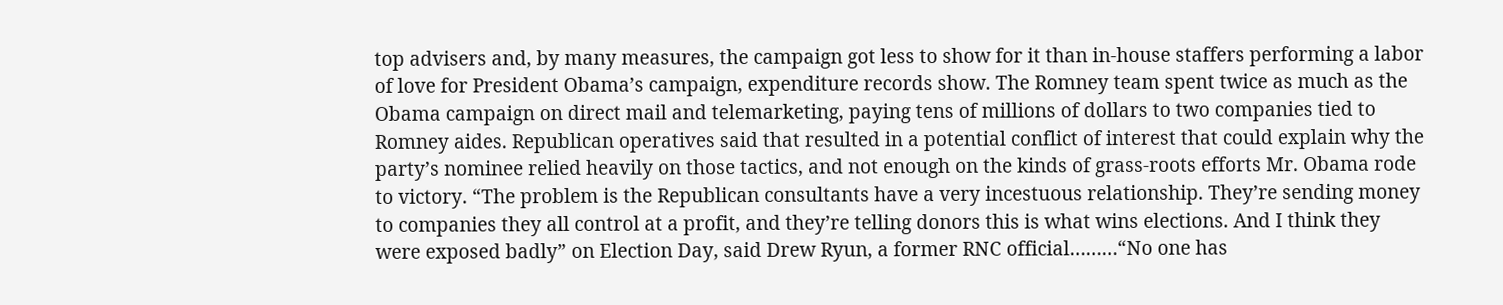top advisers and, by many measures, the campaign got less to show for it than in-house staffers performing a labor of love for President Obama’s campaign, expenditure records show. The Romney team spent twice as much as the Obama campaign on direct mail and telemarketing, paying tens of millions of dollars to two companies tied to Romney aides. Republican operatives said that resulted in a potential conflict of interest that could explain why the party’s nominee relied heavily on those tactics, and not enough on the kinds of grass-roots efforts Mr. Obama rode to victory. “The problem is the Republican consultants have a very incestuous relationship. They’re sending money to companies they all control at a profit, and they’re telling donors this is what wins elections. And I think they were exposed badly” on Election Day, said Drew Ryun, a former RNC official………“No one has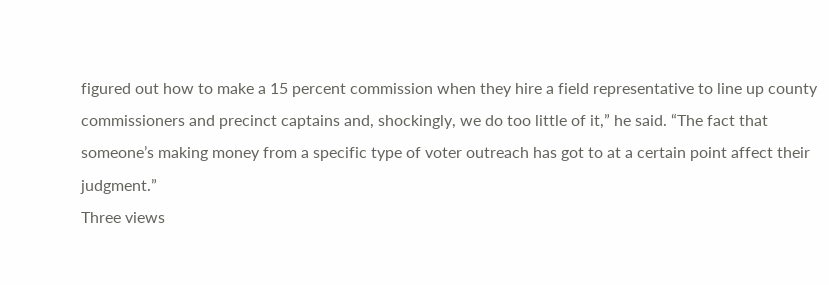figured out how to make a 15 percent commission when they hire a field representative to line up county commissioners and precinct captains and, shockingly, we do too little of it,” he said. “The fact that someone’s making money from a specific type of voter outreach has got to at a certain point affect their judgment.”
Three views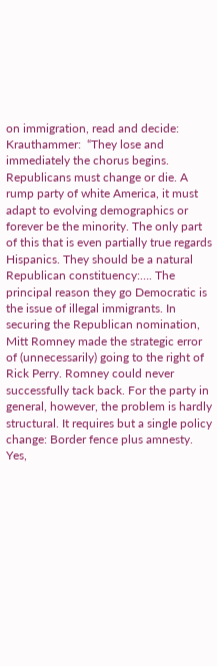on immigration, read and decide:
Krauthammer:  “They lose and immediately the chorus begins. Republicans must change or die. A rump party of white America, it must adapt to evolving demographics or forever be the minority. The only part of this that is even partially true regards Hispanics. They should be a natural Republican constituency:…. The principal reason they go Democratic is the issue of illegal immigrants. In securing the Republican nomination, Mitt Romney made the strategic error of (unnecessarily) going to the right of Rick Perry. Romney could never successfully tack back. For the party in general, however, the problem is hardly structural. It requires but a single policy change: Border fence plus amnesty. Yes,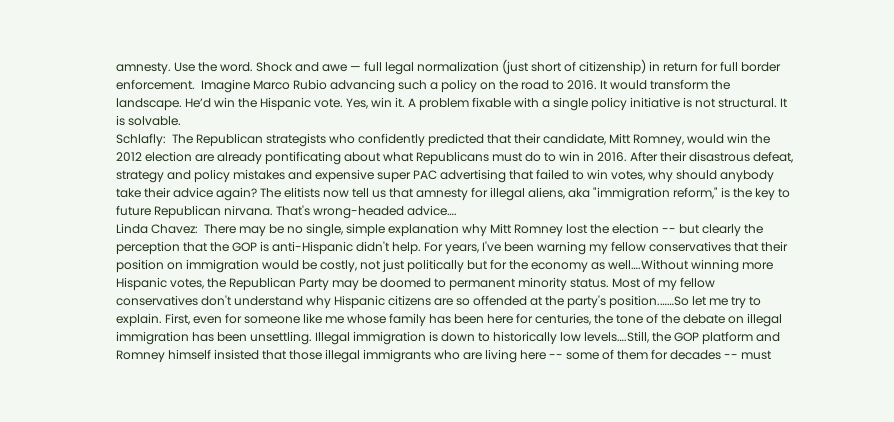amnesty. Use the word. Shock and awe — full legal normalization (just short of citizenship) in return for full border enforcement.  Imagine Marco Rubio advancing such a policy on the road to 2016. It would transform the landscape. He’d win the Hispanic vote. Yes, win it. A problem fixable with a single policy initiative is not structural. It is solvable.
Schlafly:  The Republican strategists who confidently predicted that their candidate, Mitt Romney, would win the 2012 election are already pontificating about what Republicans must do to win in 2016. After their disastrous defeat, strategy and policy mistakes and expensive super PAC advertising that failed to win votes, why should anybody take their advice again? The elitists now tell us that amnesty for illegal aliens, aka "immigration reform," is the key to future Republican nirvana. That's wrong-headed advice….
Linda Chavez:  There may be no single, simple explanation why Mitt Romney lost the election -- but clearly the perception that the GOP is anti-Hispanic didn't help. For years, I've been warning my fellow conservatives that their position on immigration would be costly, not just politically but for the economy as well….Without winning more Hispanic votes, the Republican Party may be doomed to permanent minority status. Most of my fellow conservatives don't understand why Hispanic citizens are so offended at the party's position.……So let me try to explain. First, even for someone like me whose family has been here for centuries, the tone of the debate on illegal immigration has been unsettling. Illegal immigration is down to historically low levels….Still, the GOP platform and Romney himself insisted that those illegal immigrants who are living here -- some of them for decades -- must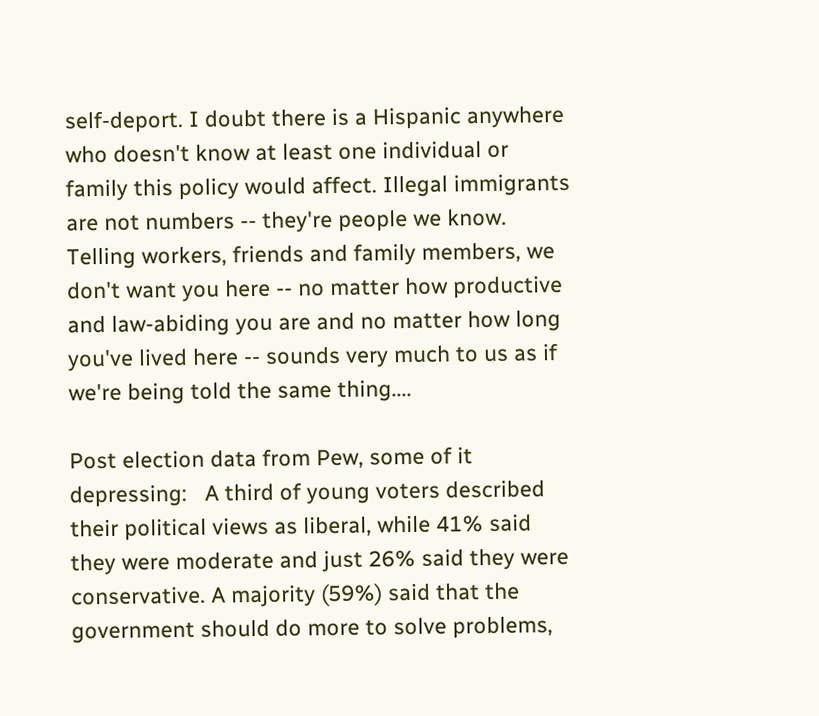self-deport. I doubt there is a Hispanic anywhere who doesn't know at least one individual or family this policy would affect. Illegal immigrants are not numbers -- they're people we know.  Telling workers, friends and family members, we don't want you here -- no matter how productive and law-abiding you are and no matter how long you've lived here -- sounds very much to us as if we're being told the same thing....

Post election data from Pew, some of it depressing:   A third of young voters described their political views as liberal, while 41% said they were moderate and just 26% said they were conservative. A majority (59%) said that the government should do more to solve problems,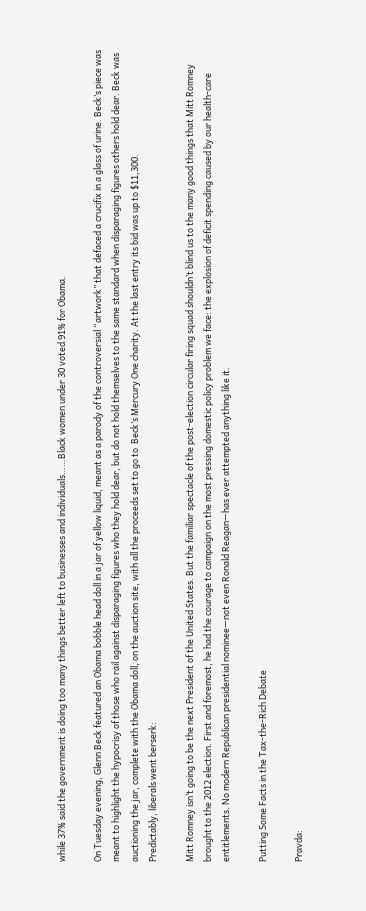while 37% said the government is doing too many things better left to businesses and individuals……Black women under 30 voted 91% for Obama.

On Tuesday evening, Glenn Beck featured an Obama bobble head doll in a jar of yellow liquid, meant as a parody of the controversial “artwork” that defaced a crucifix in a glass of urine. Beck’s piece was meant to highlight the hypocrisy of those who rail against disparaging figures who they hold dear, but do not hold themselves to the same standard when disparaging figures others hold dear. Beck was auctioning the jar, complete with the Obama doll, on the auction site, with all the proceeds set to go to  Beck’s Mercury One charity. At the last entry its bid was up to $11,300.
Predictably, liberals went berserk:

Mitt Romney isn’t going to be the next President of the United States. But the familiar spectacle of the post-election circular firing squad shouldn’t blind us to the many good things that Mitt Romney brought to the 2012 election. First and foremost, he had the courage to campaign on the most pressing domestic policy problem we face: the explosion of deficit spending caused by our health-care entitlements. No modern Republican presidential nominee—not even Ronald Reagan—has ever attempted anything like it.

Putting Some Facts in the Tax-the-Rich Debate

Pravda: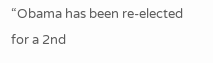“Obama has been re-elected for a 2nd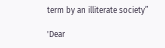term by an illiterate society”

'Dear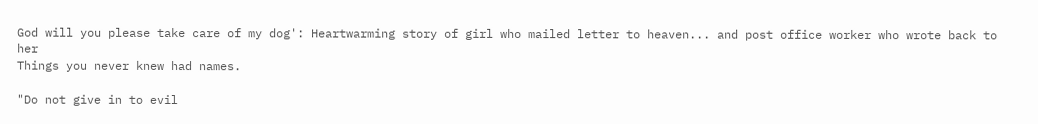God will you please take care of my dog': Heartwarming story of girl who mailed letter to heaven... and post office worker who wrote back to her
Things you never knew had names.

"Do not give in to evil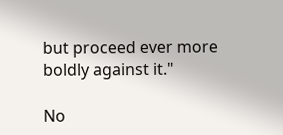but proceed ever more boldly against it."

No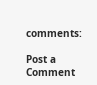comments:

Post a Comment